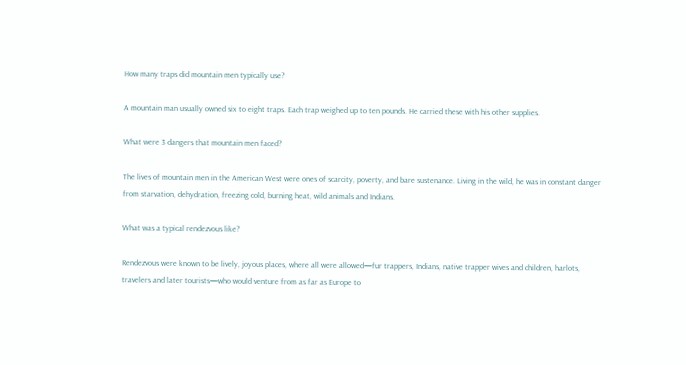How many traps did mountain men typically use?

A mountain man usually owned six to eight traps. Each trap weighed up to ten pounds. He carried these with his other supplies.

What were 3 dangers that mountain men faced?

The lives of mountain men in the American West were ones of scarcity, poverty, and bare sustenance. Living in the wild, he was in constant danger from starvation, dehydration, freezing cold, burning heat, wild animals and Indians.

What was a typical rendezvous like?

Rendezvous were known to be lively, joyous places, where all were allowed—fur trappers, Indians, native trapper wives and children, harlots, travelers and later tourists—who would venture from as far as Europe to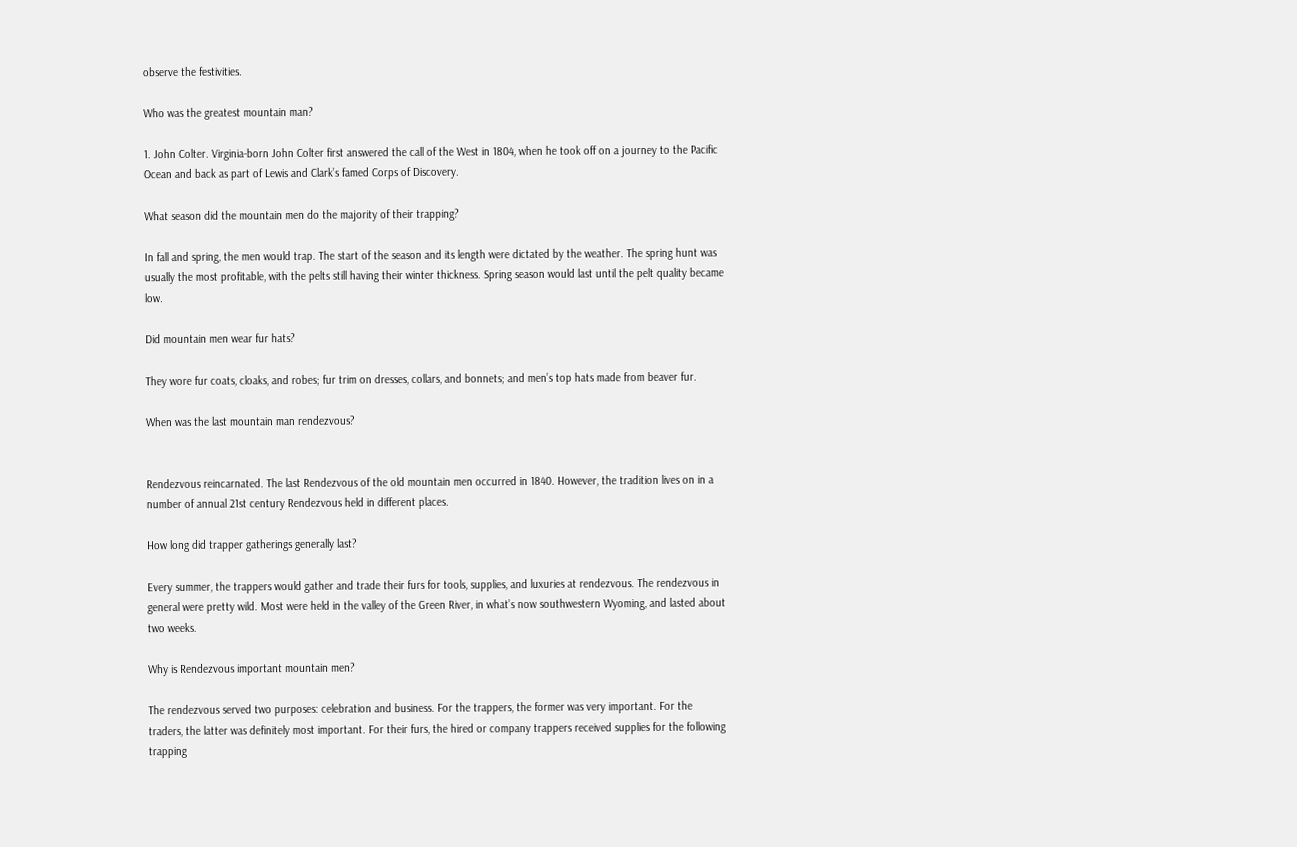observe the festivities.

Who was the greatest mountain man?

1. John Colter. Virginia-born John Colter first answered the call of the West in 1804, when he took off on a journey to the Pacific Ocean and back as part of Lewis and Clark’s famed Corps of Discovery.

What season did the mountain men do the majority of their trapping?

In fall and spring, the men would trap. The start of the season and its length were dictated by the weather. The spring hunt was usually the most profitable, with the pelts still having their winter thickness. Spring season would last until the pelt quality became low.

Did mountain men wear fur hats?

They wore fur coats, cloaks, and robes; fur trim on dresses, collars, and bonnets; and men’s top hats made from beaver fur.

When was the last mountain man rendezvous?


Rendezvous reincarnated. The last Rendezvous of the old mountain men occurred in 1840. However, the tradition lives on in a number of annual 21st century Rendezvous held in different places.

How long did trapper gatherings generally last?

Every summer, the trappers would gather and trade their furs for tools, supplies, and luxuries at rendezvous. The rendezvous in general were pretty wild. Most were held in the valley of the Green River, in what’s now southwestern Wyoming, and lasted about two weeks.

Why is Rendezvous important mountain men?

The rendezvous served two purposes: celebration and business. For the trappers, the former was very important. For the traders, the latter was definitely most important. For their furs, the hired or company trappers received supplies for the following trapping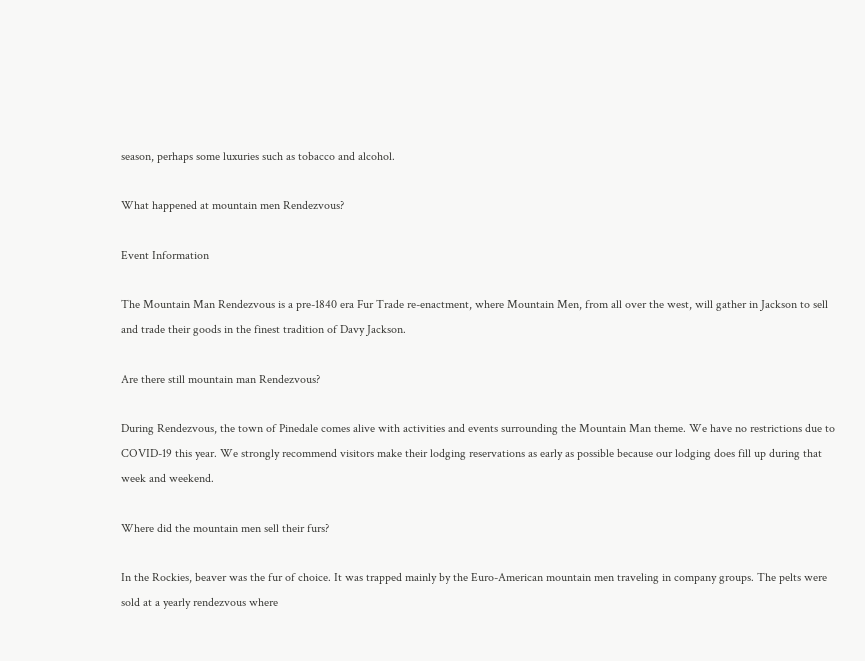season, perhaps some luxuries such as tobacco and alcohol.

What happened at mountain men Rendezvous?

Event Information

The Mountain Man Rendezvous is a pre-1840 era Fur Trade re-enactment, where Mountain Men, from all over the west, will gather in Jackson to sell and trade their goods in the finest tradition of Davy Jackson.

Are there still mountain man Rendezvous?

During Rendezvous, the town of Pinedale comes alive with activities and events surrounding the Mountain Man theme. We have no restrictions due to COVID-19 this year. We strongly recommend visitors make their lodging reservations as early as possible because our lodging does fill up during that week and weekend.

Where did the mountain men sell their furs?

In the Rockies, beaver was the fur of choice. It was trapped mainly by the Euro-American mountain men traveling in company groups. The pelts were sold at a yearly rendezvous where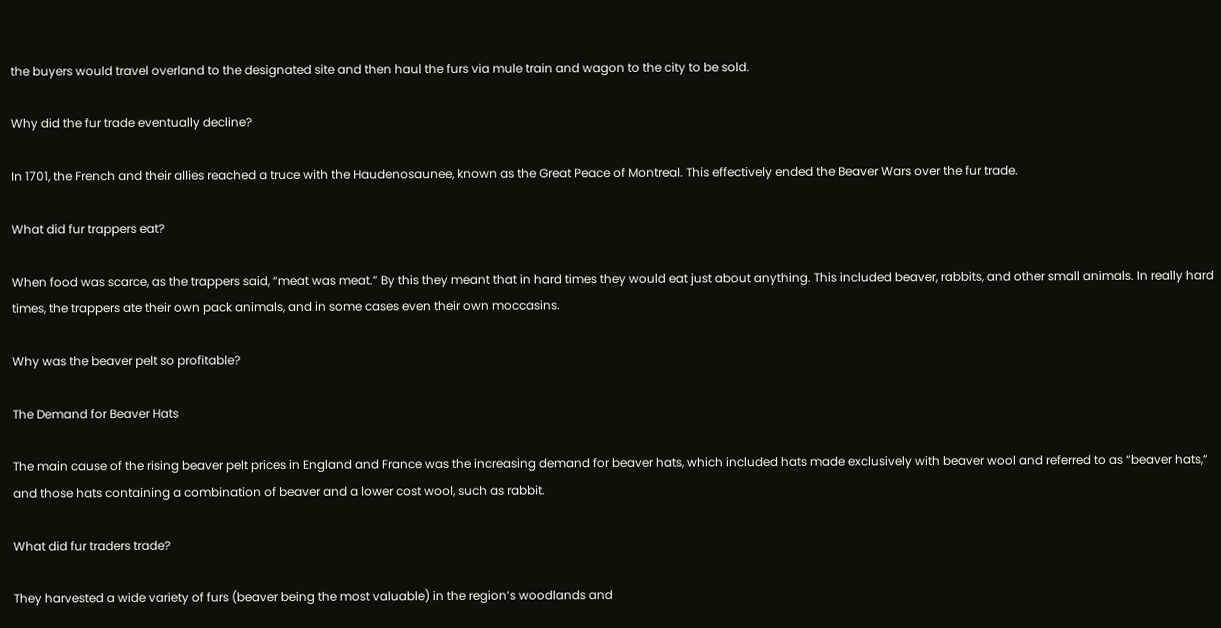the buyers would travel overland to the designated site and then haul the furs via mule train and wagon to the city to be sold.

Why did the fur trade eventually decline?

In 1701, the French and their allies reached a truce with the Haudenosaunee, known as the Great Peace of Montreal. This effectively ended the Beaver Wars over the fur trade.

What did fur trappers eat?

When food was scarce, as the trappers said, “meat was meat.” By this they meant that in hard times they would eat just about anything. This included beaver, rabbits, and other small animals. In really hard times, the trappers ate their own pack animals, and in some cases even their own moccasins.

Why was the beaver pelt so profitable?

The Demand for Beaver Hats

The main cause of the rising beaver pelt prices in England and France was the increasing demand for beaver hats, which included hats made exclusively with beaver wool and referred to as “beaver hats,” and those hats containing a combination of beaver and a lower cost wool, such as rabbit.

What did fur traders trade?

They harvested a wide variety of furs (beaver being the most valuable) in the region’s woodlands and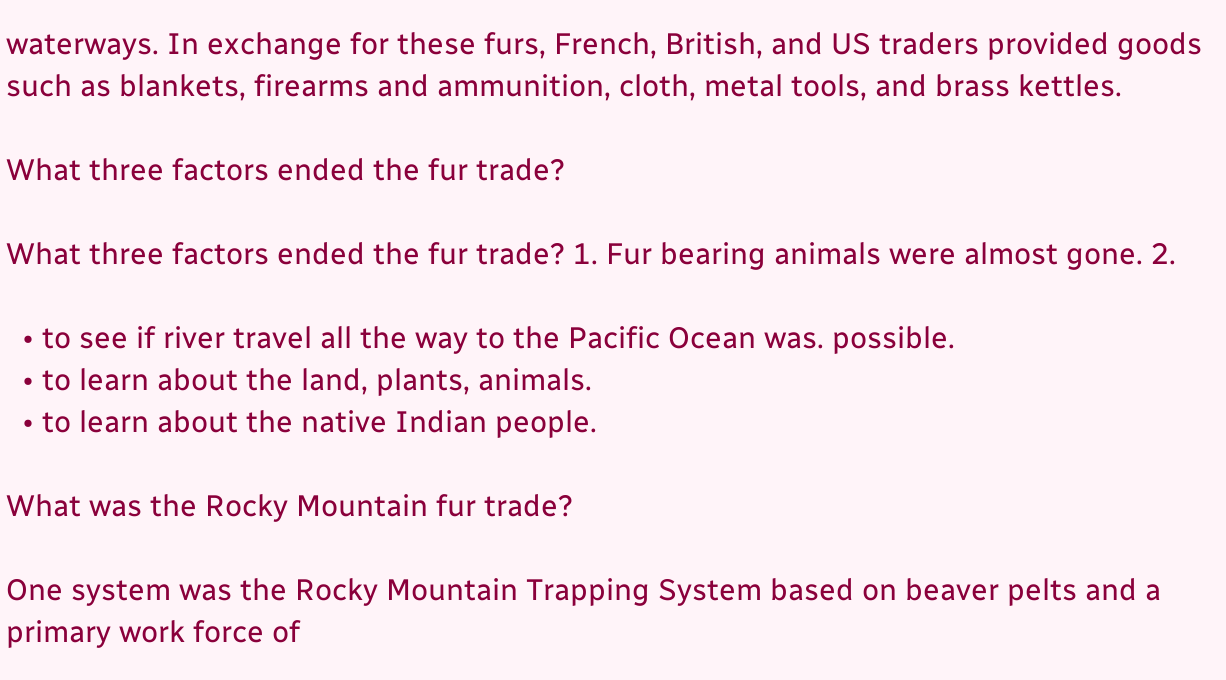waterways. In exchange for these furs, French, British, and US traders provided goods such as blankets, firearms and ammunition, cloth, metal tools, and brass kettles.

What three factors ended the fur trade?

What three factors ended the fur trade? 1. Fur bearing animals were almost gone. 2.

  • to see if river travel all the way to the Pacific Ocean was. possible.
  • to learn about the land, plants, animals.
  • to learn about the native Indian people.

What was the Rocky Mountain fur trade?

One system was the Rocky Mountain Trapping System based on beaver pelts and a primary work force of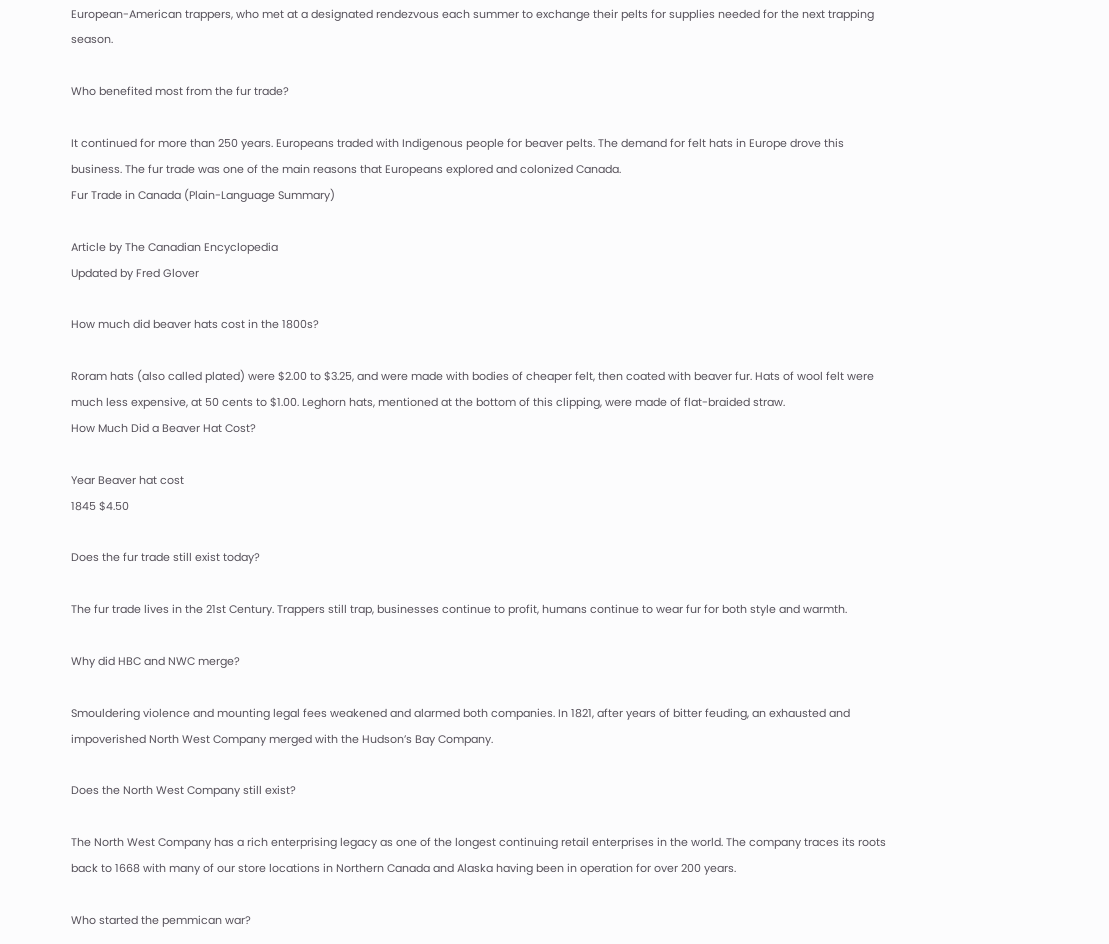European-American trappers, who met at a designated rendezvous each summer to exchange their pelts for supplies needed for the next trapping season.

Who benefited most from the fur trade?

It continued for more than 250 years. Europeans traded with Indigenous people for beaver pelts. The demand for felt hats in Europe drove this business. The fur trade was one of the main reasons that Europeans explored and colonized Canada.
Fur Trade in Canada (Plain-Language Summary)

Article by The Canadian Encyclopedia
Updated by Fred Glover

How much did beaver hats cost in the 1800s?

Roram hats (also called plated) were $2.00 to $3.25, and were made with bodies of cheaper felt, then coated with beaver fur. Hats of wool felt were much less expensive, at 50 cents to $1.00. Leghorn hats, mentioned at the bottom of this clipping, were made of flat-braided straw.
How Much Did a Beaver Hat Cost?

Year Beaver hat cost
1845 $4.50

Does the fur trade still exist today?

The fur trade lives in the 21st Century. Trappers still trap, businesses continue to profit, humans continue to wear fur for both style and warmth.

Why did HBC and NWC merge?

Smouldering violence and mounting legal fees weakened and alarmed both companies. In 1821, after years of bitter feuding, an exhausted and impoverished North West Company merged with the Hudson’s Bay Company.

Does the North West Company still exist?

The North West Company has a rich enterprising legacy as one of the longest continuing retail enterprises in the world. The company traces its roots back to 1668 with many of our store locations in Northern Canada and Alaska having been in operation for over 200 years.

Who started the pemmican war?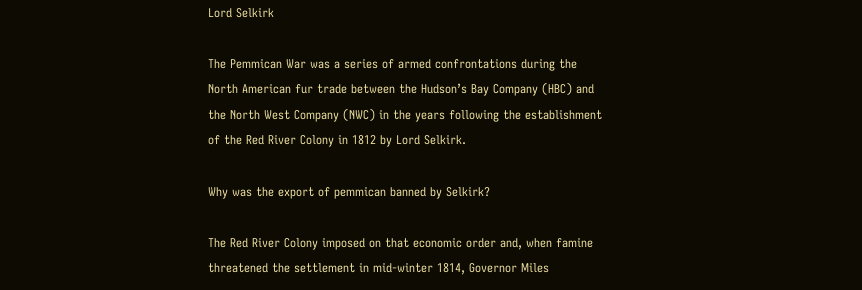Lord Selkirk

The Pemmican War was a series of armed confrontations during the North American fur trade between the Hudson’s Bay Company (HBC) and the North West Company (NWC) in the years following the establishment of the Red River Colony in 1812 by Lord Selkirk.

Why was the export of pemmican banned by Selkirk?

The Red River Colony imposed on that economic order and, when famine threatened the settlement in mid-winter 1814, Governor Miles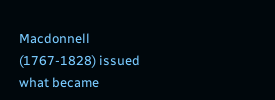Macdonnell (1767-1828) issued what became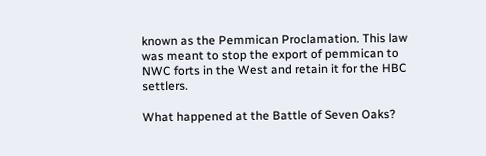known as the Pemmican Proclamation. This law was meant to stop the export of pemmican to NWC forts in the West and retain it for the HBC settlers.

What happened at the Battle of Seven Oaks?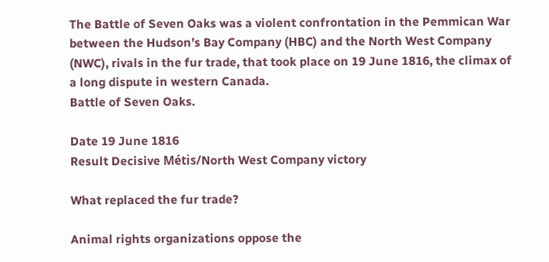The Battle of Seven Oaks was a violent confrontation in the Pemmican War between the Hudson’s Bay Company (HBC) and the North West Company (NWC), rivals in the fur trade, that took place on 19 June 1816, the climax of a long dispute in western Canada.
Battle of Seven Oaks.

Date 19 June 1816
Result Decisive Métis/North West Company victory

What replaced the fur trade?

Animal rights organizations oppose the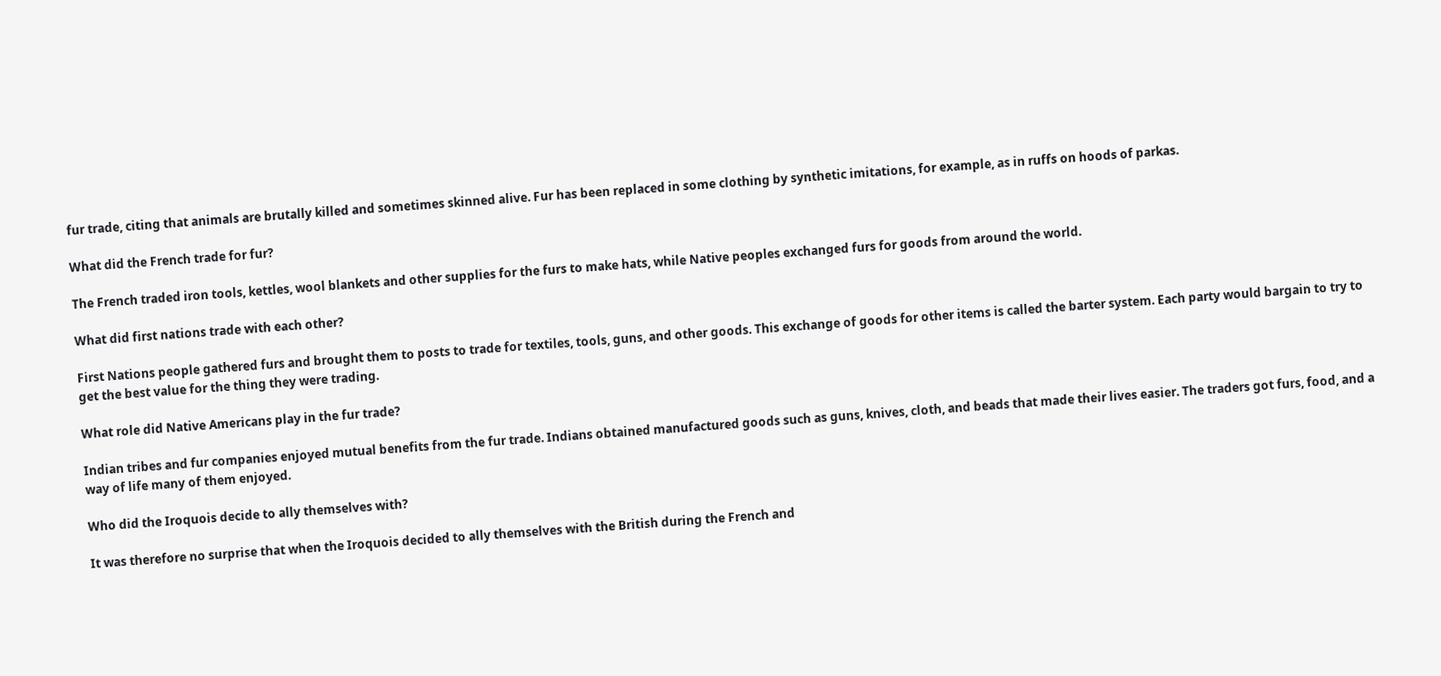fur trade, citing that animals are brutally killed and sometimes skinned alive. Fur has been replaced in some clothing by synthetic imitations, for example, as in ruffs on hoods of parkas.

What did the French trade for fur?

The French traded iron tools, kettles, wool blankets and other supplies for the furs to make hats, while Native peoples exchanged furs for goods from around the world.

What did first nations trade with each other?

First Nations people gathered furs and brought them to posts to trade for textiles, tools, guns, and other goods. This exchange of goods for other items is called the barter system. Each party would bargain to try to get the best value for the thing they were trading.

What role did Native Americans play in the fur trade?

Indian tribes and fur companies enjoyed mutual benefits from the fur trade. Indians obtained manufactured goods such as guns, knives, cloth, and beads that made their lives easier. The traders got furs, food, and a way of life many of them enjoyed.

Who did the Iroquois decide to ally themselves with?

It was therefore no surprise that when the Iroquois decided to ally themselves with the British during the French and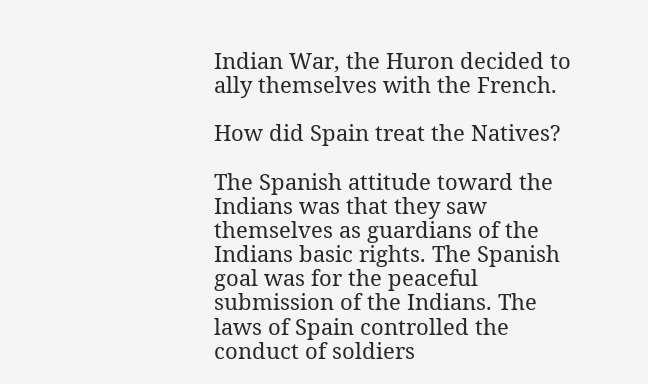Indian War, the Huron decided to ally themselves with the French.

How did Spain treat the Natives?

The Spanish attitude toward the Indians was that they saw themselves as guardians of the Indians basic rights. The Spanish goal was for the peaceful submission of the Indians. The laws of Spain controlled the conduct of soldiers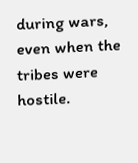during wars, even when the tribes were hostile.